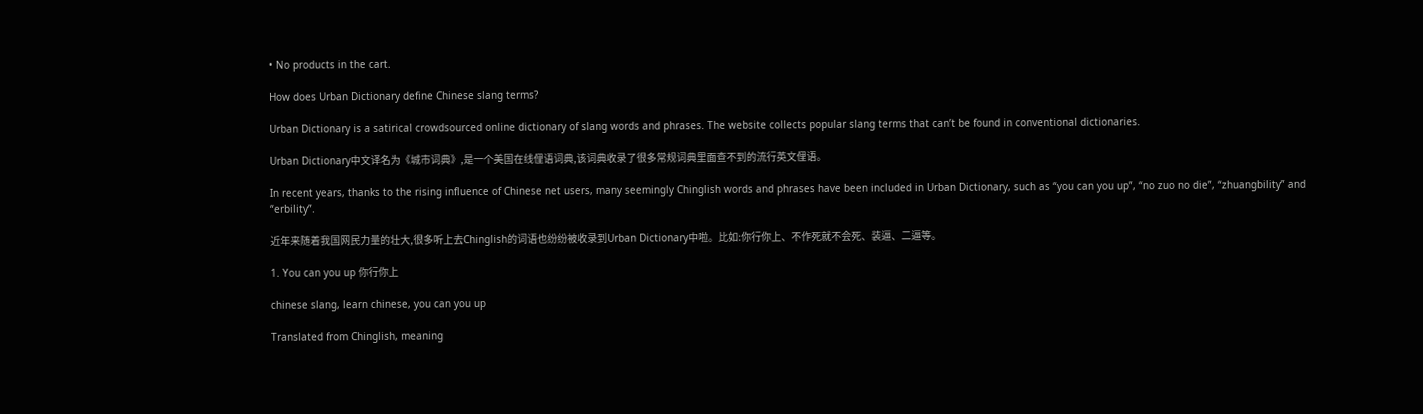• No products in the cart.

How does Urban Dictionary define Chinese slang terms?

Urban Dictionary is a satirical crowdsourced online dictionary of slang words and phrases. The website collects popular slang terms that can’t be found in conventional dictionaries.

Urban Dictionary中文译名为《城市词典》,是一个美国在线俚语词典,该词典收录了很多常规词典里面查不到的流行英文俚语。

In recent years, thanks to the rising influence of Chinese net users, many seemingly Chinglish words and phrases have been included in Urban Dictionary, such as “you can you up”, “no zuo no die”, “zhuangbility” and “erbility”.

近年来随着我国网民力量的壮大,很多听上去Chinglish的词语也纷纷被收录到Urban Dictionary中啦。比如:你行你上、不作死就不会死、装逼、二逼等。

1. You can you up 你行你上

chinese slang, learn chinese, you can you up

Translated from Chinglish, meaning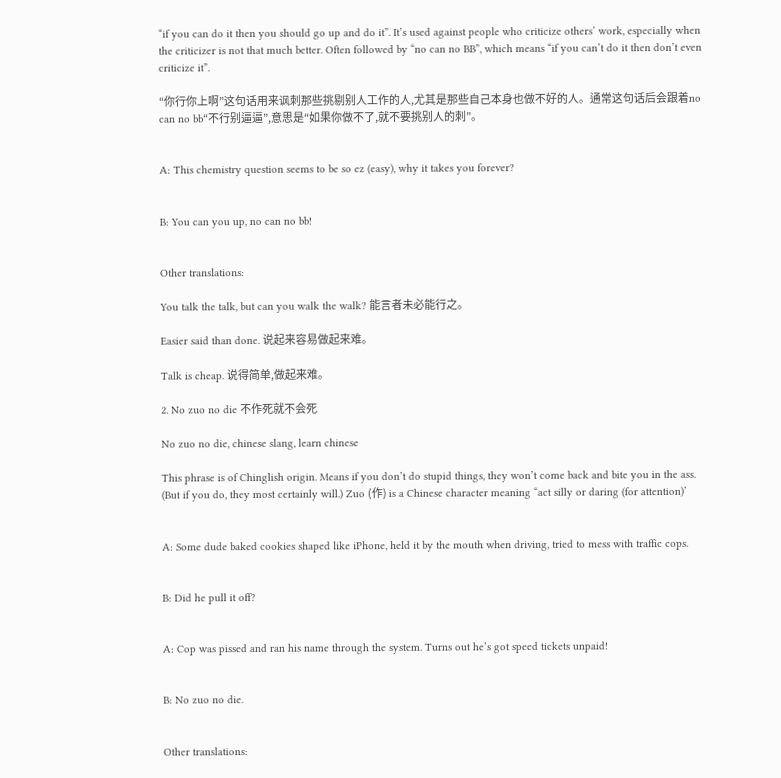“if you can do it then you should go up and do it”. It’s used against people who criticize others’ work, especially when the criticizer is not that much better. Often followed by “no can no BB”, which means “if you can’t do it then don’t even criticize it”.

“你行你上啊”这句话用来讽刺那些挑剔别人工作的人,尤其是那些自己本身也做不好的人。通常这句话后会跟着no can no bb“不行别逼逼”,意思是“如果你做不了,就不要挑别人的刺”。


A: This chemistry question seems to be so ez (easy), why it takes you forever?


B: You can you up, no can no bb!


Other translations:

You talk the talk, but can you walk the walk? 能言者未必能行之。

Easier said than done. 说起来容易做起来难。

Talk is cheap. 说得简单,做起来难。

2. No zuo no die 不作死就不会死

No zuo no die, chinese slang, learn chinese

This phrase is of Chinglish origin. Means if you don’t do stupid things, they won’t come back and bite you in the ass. (But if you do, they most certainly will.) Zuo (作) is a Chinese character meaning “act silly or daring (for attention)’


A: Some dude baked cookies shaped like iPhone, held it by the mouth when driving, tried to mess with traffic cops.


B: Did he pull it off?


A: Cop was pissed and ran his name through the system. Turns out he’s got speed tickets unpaid!


B: No zuo no die.


Other translations: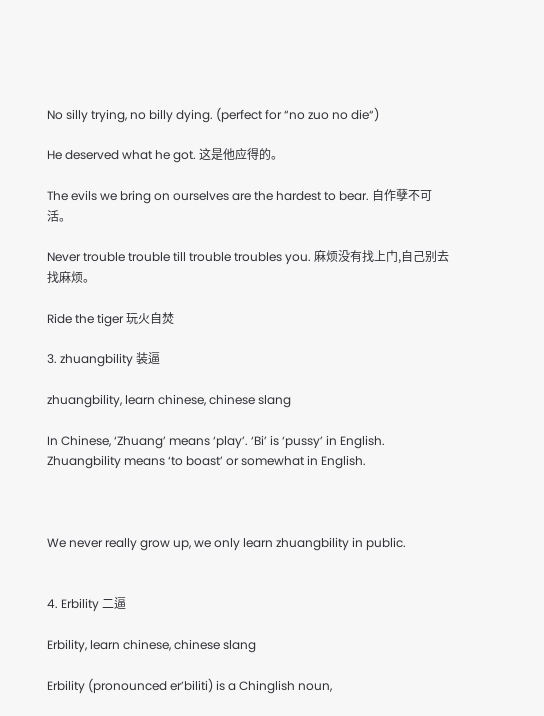No silly trying, no billy dying. (perfect for “no zuo no die“)

He deserved what he got. 这是他应得的。

The evils we bring on ourselves are the hardest to bear. 自作孽不可活。

Never trouble trouble till trouble troubles you. 麻烦没有找上门,自己别去找麻烦。

Ride the tiger 玩火自焚

3. zhuangbility 装逼

zhuangbility, learn chinese, chinese slang

In Chinese, ‘Zhuang’ means ‘play’. ‘Bi’ is ‘pussy’ in English. Zhuangbility means ‘to boast’ or somewhat in English.



We never really grow up, we only learn zhuangbility in public.


4. Erbility 二逼

Erbility, learn chinese, chinese slang

Erbility (pronounced er’biliti) is a Chinglish noun,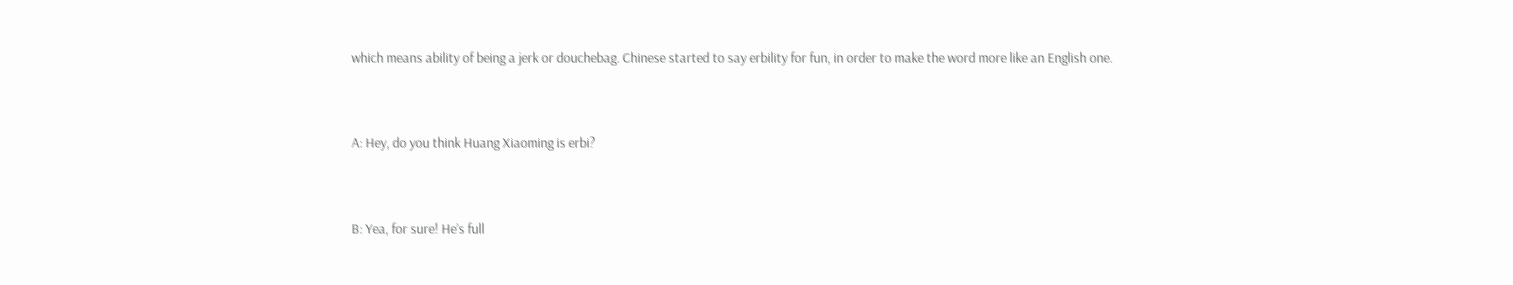which means ability of being a jerk or douchebag. Chinese started to say erbility for fun, in order to make the word more like an English one.


A: Hey, do you think Huang Xiaoming is erbi?


B: Yea, for sure! He’s full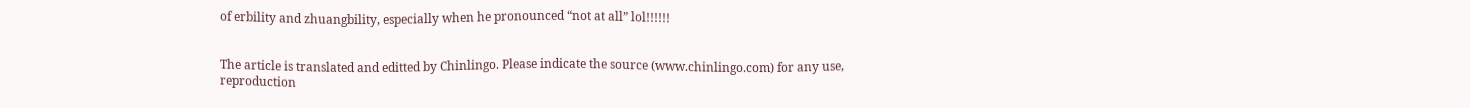of erbility and zhuangbility, especially when he pronounced “not at all” lol!!!!!!


The article is translated and editted by Chinlingo. Please indicate the source (www.chinlingo.com) for any use, reproduction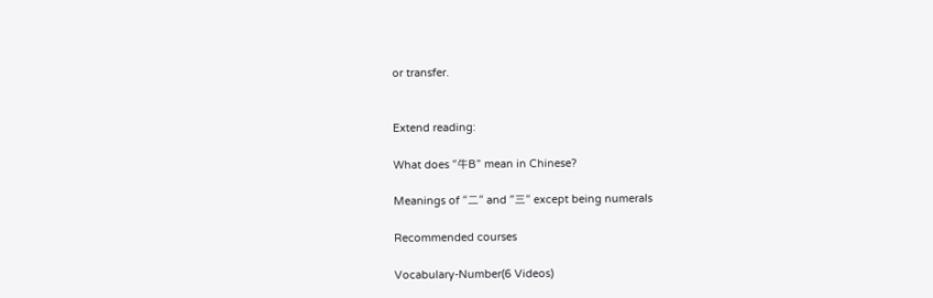or transfer.


Extend reading:

What does “牛B” mean in Chinese?

Meanings of “二” and “三” except being numerals

Recommended courses

Vocabulary-Number(6 Videos)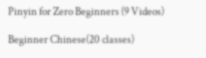Pinyin for Zero Beginners (9 Videos)

Beginner Chinese(20 classes)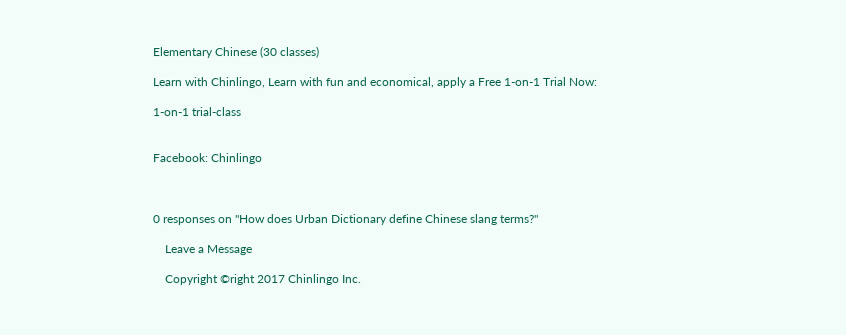Elementary Chinese (30 classes)

Learn with Chinlingo, Learn with fun and economical, apply a Free 1-on-1 Trial Now:

1-on-1 trial-class


Facebook: Chinlingo



0 responses on "How does Urban Dictionary define Chinese slang terms?"

    Leave a Message

    Copyright ©right 2017 Chinlingo Inc.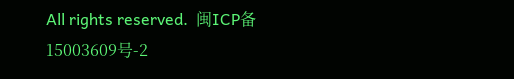All rights reserved.  闽ICP备15003609号-2